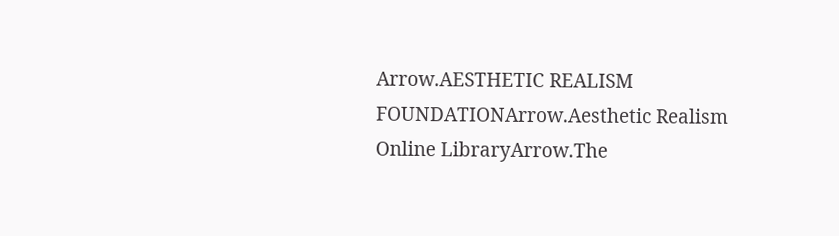Arrow.AESTHETIC REALISM FOUNDATIONArrow.Aesthetic Realism Online LibraryArrow.The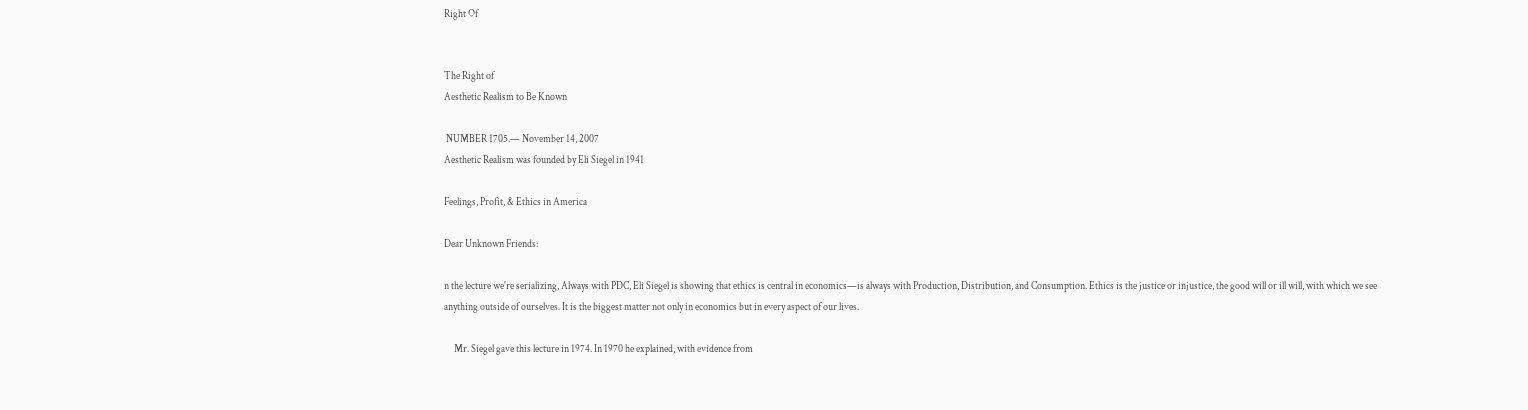Right Of


The Right of
Aesthetic Realism to Be Known

 NUMBER 1705.— November 14, 2007
Aesthetic Realism was founded by Eli Siegel in 1941

Feelings, Profit, & Ethics in America

Dear Unknown Friends:

n the lecture we're serializing, Always with PDC, Eli Siegel is showing that ethics is central in economics—is always with Production, Distribution, and Consumption. Ethics is the justice or injustice, the good will or ill will, with which we see anything outside of ourselves. It is the biggest matter not only in economics but in every aspect of our lives.

     Mr. Siegel gave this lecture in 1974. In 1970 he explained, with evidence from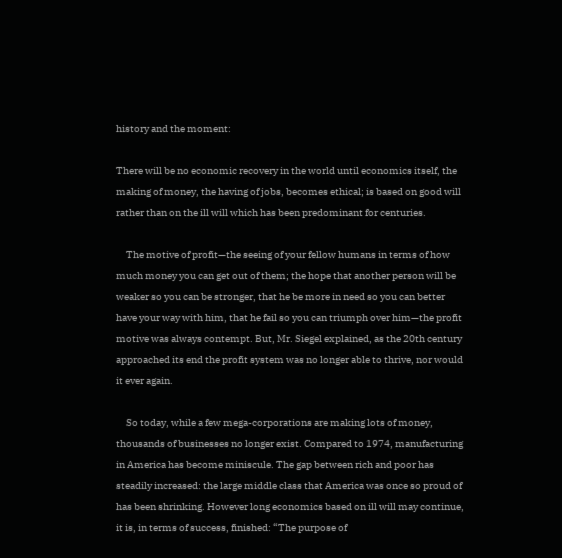history and the moment:

There will be no economic recovery in the world until economics itself, the making of money, the having of jobs, becomes ethical; is based on good will rather than on the ill will which has been predominant for centuries.

     The motive of profit—the seeing of your fellow humans in terms of how much money you can get out of them; the hope that another person will be weaker so you can be stronger, that he be more in need so you can better have your way with him, that he fail so you can triumph over him—the profit motive was always contempt. But, Mr. Siegel explained, as the 20th century approached its end the profit system was no longer able to thrive, nor would it ever again.

     So today, while a few mega-corporations are making lots of money, thousands of businesses no longer exist. Compared to 1974, manufacturing in America has become miniscule. The gap between rich and poor has steadily increased: the large middle class that America was once so proud of has been shrinking. However long economics based on ill will may continue, it is, in terms of success, finished: “The purpose of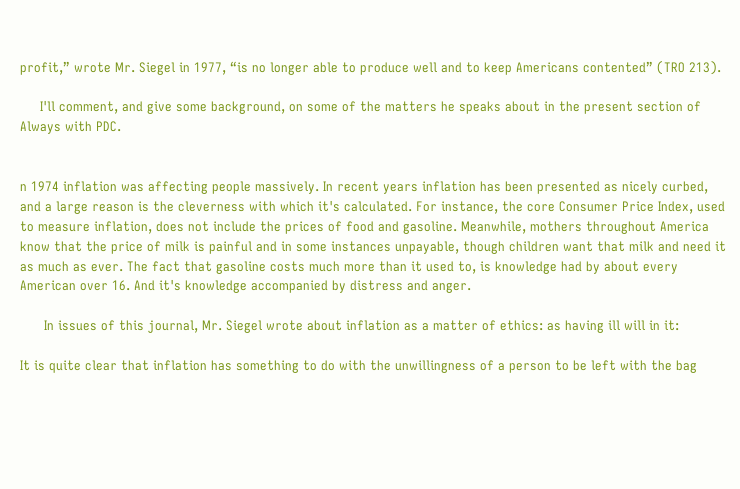profit,” wrote Mr. Siegel in 1977, “is no longer able to produce well and to keep Americans contented” (TRO 213).

     I'll comment, and give some background, on some of the matters he speaks about in the present section of Always with PDC.


n 1974 inflation was affecting people massively. In recent years inflation has been presented as nicely curbed, and a large reason is the cleverness with which it's calculated. For instance, the core Consumer Price Index, used to measure inflation, does not include the prices of food and gasoline. Meanwhile, mothers throughout America know that the price of milk is painful and in some instances unpayable, though children want that milk and need it as much as ever. The fact that gasoline costs much more than it used to, is knowledge had by about every American over 16. And it's knowledge accompanied by distress and anger.

      In issues of this journal, Mr. Siegel wrote about inflation as a matter of ethics: as having ill will in it:

It is quite clear that inflation has something to do with the unwillingness of a person to be left with the bag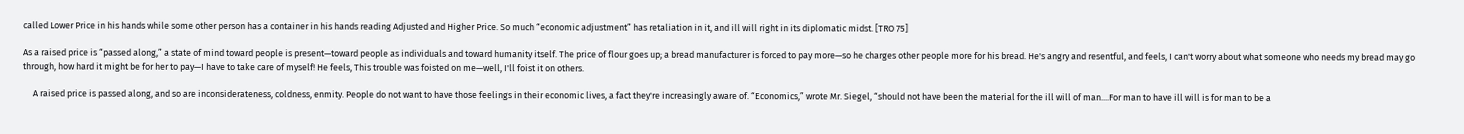called Lower Price in his hands while some other person has a container in his hands reading Adjusted and Higher Price. So much “economic adjustment” has retaliation in it, and ill will right in its diplomatic midst. [TRO 75]

As a raised price is “passed along,” a state of mind toward people is present—toward people as individuals and toward humanity itself. The price of flour goes up; a bread manufacturer is forced to pay more—so he charges other people more for his bread. He's angry and resentful, and feels, I can't worry about what someone who needs my bread may go through, how hard it might be for her to pay—I have to take care of myself! He feels, This trouble was foisted on me—well, I'll foist it on others.

     A raised price is passed along, and so are inconsiderateness, coldness, enmity. People do not want to have those feelings in their economic lives, a fact they're increasingly aware of. “Economics,” wrote Mr. Siegel, “should not have been the material for the ill will of man....For man to have ill will is for man to be a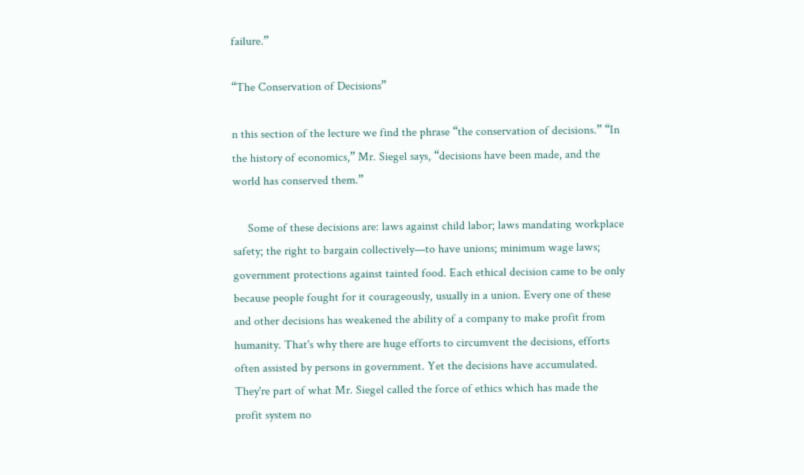failure.”

“The Conservation of Decisions”

n this section of the lecture we find the phrase “the conservation of decisions.” “In the history of economics,” Mr. Siegel says, “decisions have been made, and the world has conserved them.”

     Some of these decisions are: laws against child labor; laws mandating workplace safety; the right to bargain collectively—to have unions; minimum wage laws; government protections against tainted food. Each ethical decision came to be only because people fought for it courageously, usually in a union. Every one of these and other decisions has weakened the ability of a company to make profit from humanity. That's why there are huge efforts to circumvent the decisions, efforts often assisted by persons in government. Yet the decisions have accumulated. They're part of what Mr. Siegel called the force of ethics which has made the profit system no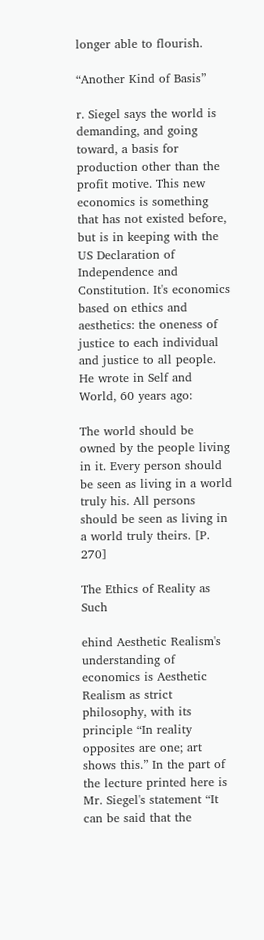longer able to flourish.

“Another Kind of Basis”

r. Siegel says the world is demanding, and going toward, a basis for production other than the profit motive. This new economics is something that has not existed before, but is in keeping with the US Declaration of Independence and Constitution. It's economics based on ethics and aesthetics: the oneness of justice to each individual and justice to all people. He wrote in Self and World, 60 years ago:

The world should be owned by the people living in it. Every person should be seen as living in a world truly his. All persons should be seen as living in a world truly theirs. [P. 270]

The Ethics of Reality as Such

ehind Aesthetic Realism's understanding of economics is Aesthetic Realism as strict philosophy, with its principle “In reality opposites are one; art shows this.” In the part of the lecture printed here is Mr. Siegel's statement “It can be said that the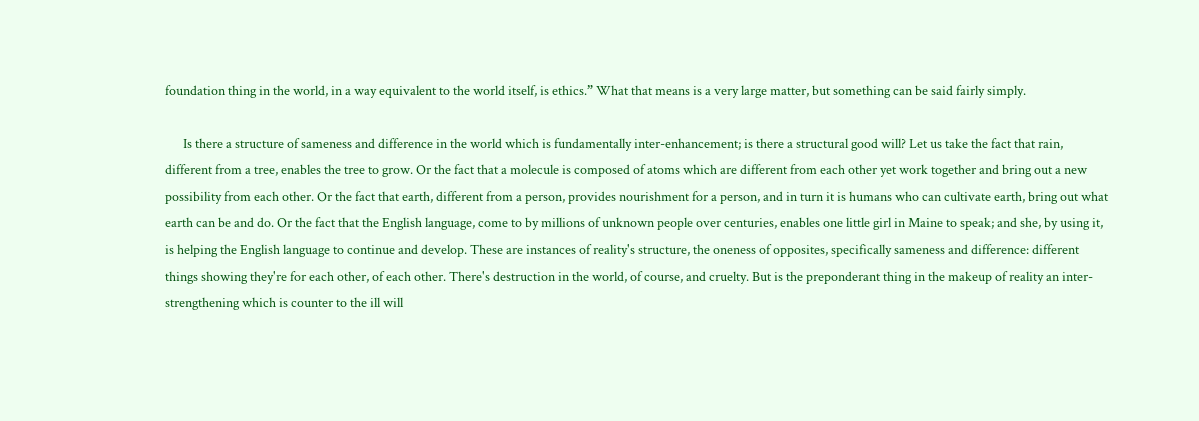foundation thing in the world, in a way equivalent to the world itself, is ethics.” What that means is a very large matter, but something can be said fairly simply.

      Is there a structure of sameness and difference in the world which is fundamentally inter-enhancement; is there a structural good will? Let us take the fact that rain, different from a tree, enables the tree to grow. Or the fact that a molecule is composed of atoms which are different from each other yet work together and bring out a new possibility from each other. Or the fact that earth, different from a person, provides nourishment for a person, and in turn it is humans who can cultivate earth, bring out what earth can be and do. Or the fact that the English language, come to by millions of unknown people over centuries, enables one little girl in Maine to speak; and she, by using it, is helping the English language to continue and develop. These are instances of reality's structure, the oneness of opposites, specifically sameness and difference: different things showing they're for each other, of each other. There's destruction in the world, of course, and cruelty. But is the preponderant thing in the makeup of reality an inter-strengthening which is counter to the ill will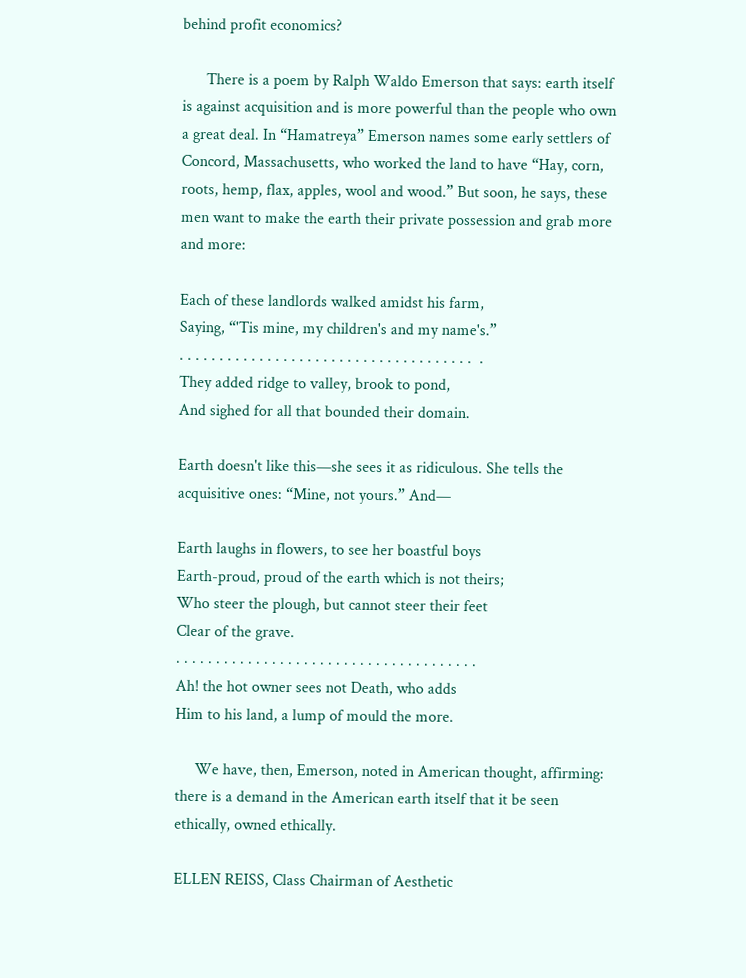behind profit economics?

      There is a poem by Ralph Waldo Emerson that says: earth itself is against acquisition and is more powerful than the people who own a great deal. In “Hamatreya” Emerson names some early settlers of Concord, Massachusetts, who worked the land to have “Hay, corn, roots, hemp, flax, apples, wool and wood.” But soon, he says, these men want to make the earth their private possession and grab more and more:

Each of these landlords walked amidst his farm,
Saying, “'Tis mine, my children's and my name's.”
. . . . . . . . . . . . . . . . . . . . . . . . . . . . . . . . . . . . .  .
They added ridge to valley, brook to pond,
And sighed for all that bounded their domain.

Earth doesn't like this—she sees it as ridiculous. She tells the acquisitive ones: “Mine, not yours.” And—

Earth laughs in flowers, to see her boastful boys
Earth-proud, proud of the earth which is not theirs;
Who steer the plough, but cannot steer their feet
Clear of the grave.
. . . . . . . . . . . . . . . . . . . . . . . . . . . . . . . . . . . . . .
Ah! the hot owner sees not Death, who adds
Him to his land, a lump of mould the more.

     We have, then, Emerson, noted in American thought, affirming: there is a demand in the American earth itself that it be seen ethically, owned ethically.

ELLEN REISS, Class Chairman of Aesthetic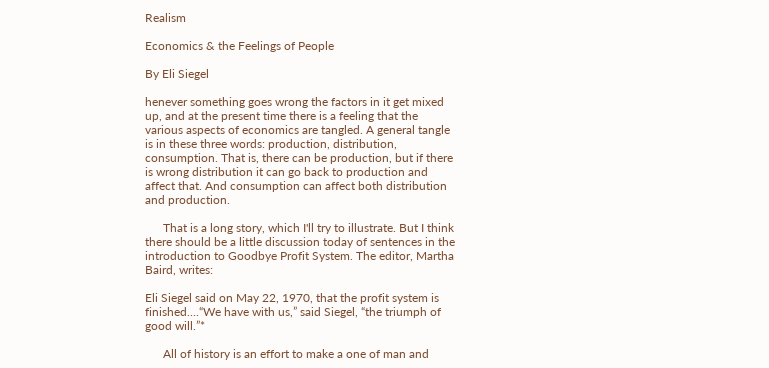Realism

Economics & the Feelings of People

By Eli Siegel

henever something goes wrong the factors in it get mixed up, and at the present time there is a feeling that the various aspects of economics are tangled. A general tangle is in these three words: production, distribution, consumption. That is, there can be production, but if there is wrong distribution it can go back to production and affect that. And consumption can affect both distribution and production.

      That is a long story, which I'll try to illustrate. But I think there should be a little discussion today of sentences in the introduction to Goodbye Profit System. The editor, Martha Baird, writes:

Eli Siegel said on May 22, 1970, that the profit system is finished....“We have with us,” said Siegel, “the triumph of good will.”*

      All of history is an effort to make a one of man and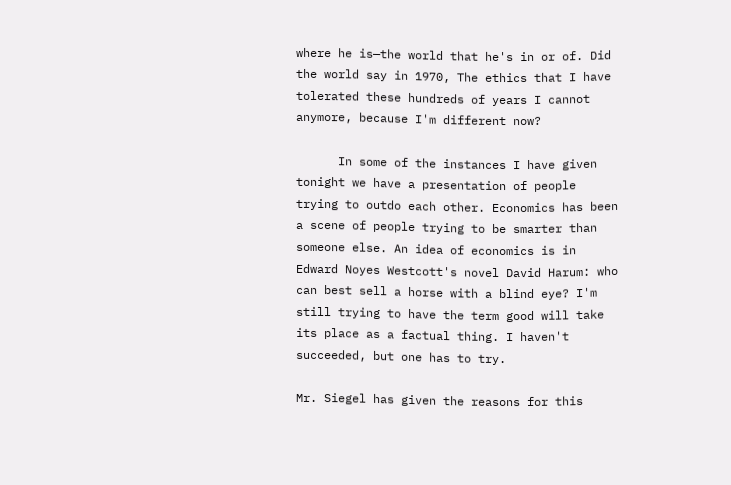where he is—the world that he's in or of. Did the world say in 1970, The ethics that I have tolerated these hundreds of years I cannot anymore, because I'm different now?

      In some of the instances I have given tonight we have a presentation of people trying to outdo each other. Economics has been a scene of people trying to be smarter than someone else. An idea of economics is in Edward Noyes Westcott's novel David Harum: who can best sell a horse with a blind eye? I'm still trying to have the term good will take its place as a factual thing. I haven't succeeded, but one has to try.

Mr. Siegel has given the reasons for this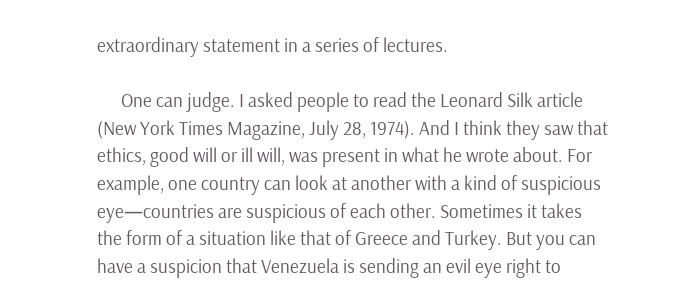extraordinary statement in a series of lectures.

      One can judge. I asked people to read the Leonard Silk article (New York Times Magazine, July 28, 1974). And I think they saw that ethics, good will or ill will, was present in what he wrote about. For example, one country can look at another with a kind of suspicious eye—countries are suspicious of each other. Sometimes it takes the form of a situation like that of Greece and Turkey. But you can have a suspicion that Venezuela is sending an evil eye right to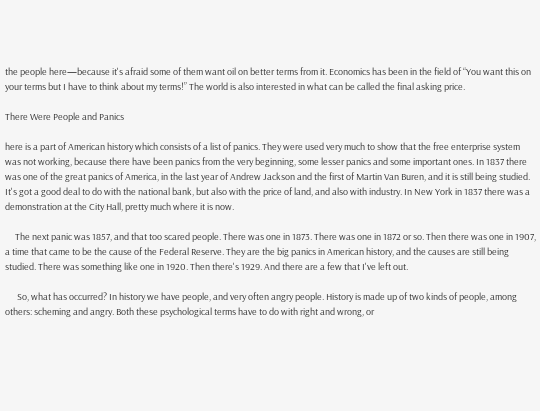the people here—because it's afraid some of them want oil on better terms from it. Economics has been in the field of “You want this on your terms but I have to think about my terms!” The world is also interested in what can be called the final asking price.

There Were People and Panics

here is a part of American history which consists of a list of panics. They were used very much to show that the free enterprise system was not working, because there have been panics from the very beginning, some lesser panics and some important ones. In 1837 there was one of the great panics of America, in the last year of Andrew Jackson and the first of Martin Van Buren, and it is still being studied. It's got a good deal to do with the national bank, but also with the price of land, and also with industry. In New York in 1837 there was a demonstration at the City Hall, pretty much where it is now.

     The next panic was 1857, and that too scared people. There was one in 1873. There was one in 1872 or so. Then there was one in 1907, a time that came to be the cause of the Federal Reserve. They are the big panics in American history, and the causes are still being studied. There was something like one in 1920. Then there's 1929. And there are a few that I've left out.

      So, what has occurred? In history we have people, and very often angry people. History is made up of two kinds of people, among others: scheming and angry. Both these psychological terms have to do with right and wrong, or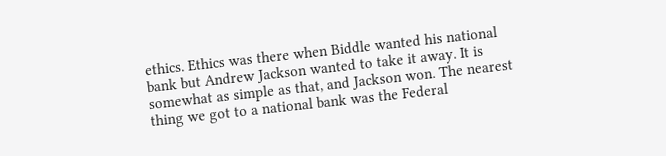ethics. Ethics was there when Biddle wanted his national bank but Andrew Jackson wanted to take it away. It is somewhat as simple as that, and Jackson won. The nearest thing we got to a national bank was the Federal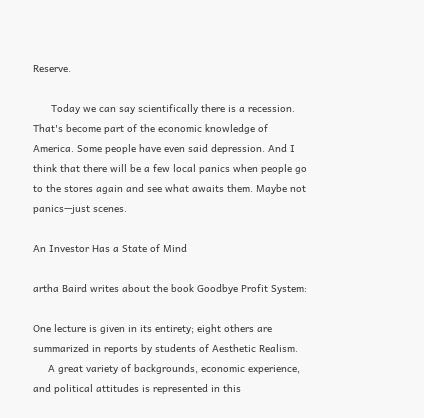Reserve.

      Today we can say scientifically there is a recession. That's become part of the economic knowledge of America. Some people have even said depression. And I think that there will be a few local panics when people go to the stores again and see what awaits them. Maybe not panics—just scenes.

An Investor Has a State of Mind

artha Baird writes about the book Goodbye Profit System:

One lecture is given in its entirety; eight others are summarized in reports by students of Aesthetic Realism.
     A great variety of backgrounds, economic experience, and political attitudes is represented in this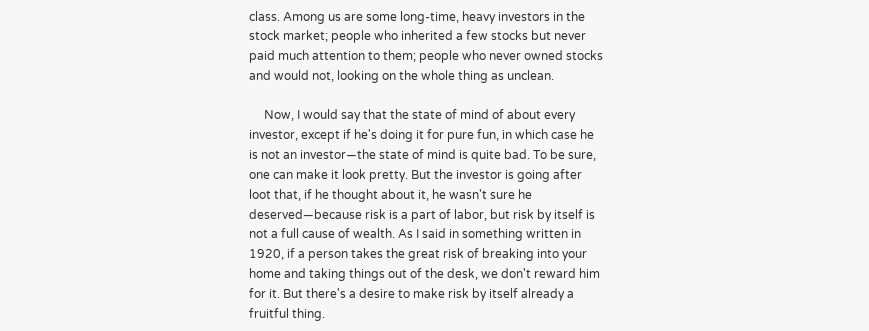class. Among us are some long-time, heavy investors in the stock market; people who inherited a few stocks but never paid much attention to them; people who never owned stocks and would not, looking on the whole thing as unclean.

     Now, I would say that the state of mind of about every investor, except if he's doing it for pure fun, in which case he is not an investor—the state of mind is quite bad. To be sure, one can make it look pretty. But the investor is going after loot that, if he thought about it, he wasn't sure he deserved—because risk is a part of labor, but risk by itself is not a full cause of wealth. As I said in something written in 1920, if a person takes the great risk of breaking into your home and taking things out of the desk, we don't reward him for it. But there's a desire to make risk by itself already a fruitful thing.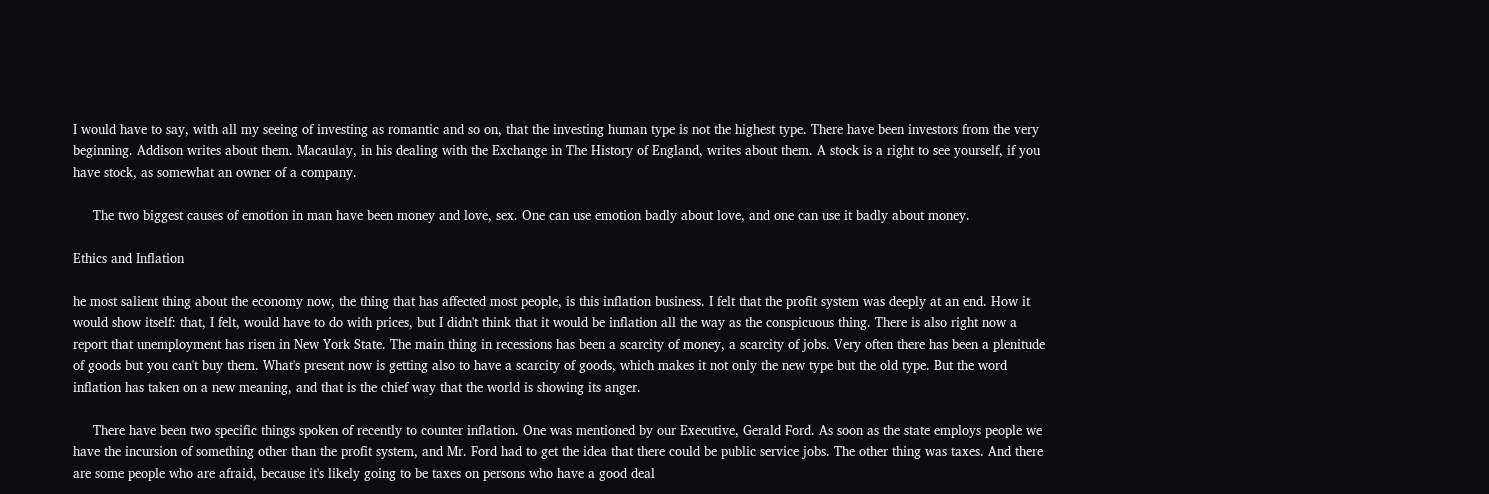I would have to say, with all my seeing of investing as romantic and so on, that the investing human type is not the highest type. There have been investors from the very beginning. Addison writes about them. Macaulay, in his dealing with the Exchange in The History of England, writes about them. A stock is a right to see yourself, if you have stock, as somewhat an owner of a company.

     The two biggest causes of emotion in man have been money and love, sex. One can use emotion badly about love, and one can use it badly about money.

Ethics and Inflation

he most salient thing about the economy now, the thing that has affected most people, is this inflation business. I felt that the profit system was deeply at an end. How it would show itself: that, I felt, would have to do with prices, but I didn't think that it would be inflation all the way as the conspicuous thing. There is also right now a report that unemployment has risen in New York State. The main thing in recessions has been a scarcity of money, a scarcity of jobs. Very often there has been a plenitude of goods but you can't buy them. What's present now is getting also to have a scarcity of goods, which makes it not only the new type but the old type. But the word inflation has taken on a new meaning, and that is the chief way that the world is showing its anger.

     There have been two specific things spoken of recently to counter inflation. One was mentioned by our Executive, Gerald Ford. As soon as the state employs people we have the incursion of something other than the profit system, and Mr. Ford had to get the idea that there could be public service jobs. The other thing was taxes. And there are some people who are afraid, because it's likely going to be taxes on persons who have a good deal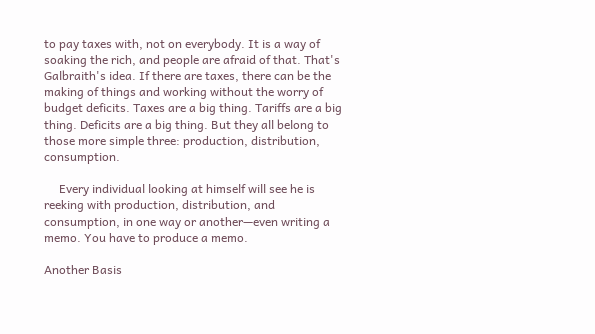to pay taxes with, not on everybody. It is a way of soaking the rich, and people are afraid of that. That's Galbraith's idea. If there are taxes, there can be the making of things and working without the worry of budget deficits. Taxes are a big thing. Tariffs are a big thing. Deficits are a big thing. But they all belong to those more simple three: production, distribution, consumption.

     Every individual looking at himself will see he is reeking with production, distribution, and consumption, in one way or another—even writing a memo. You have to produce a memo.

Another Basis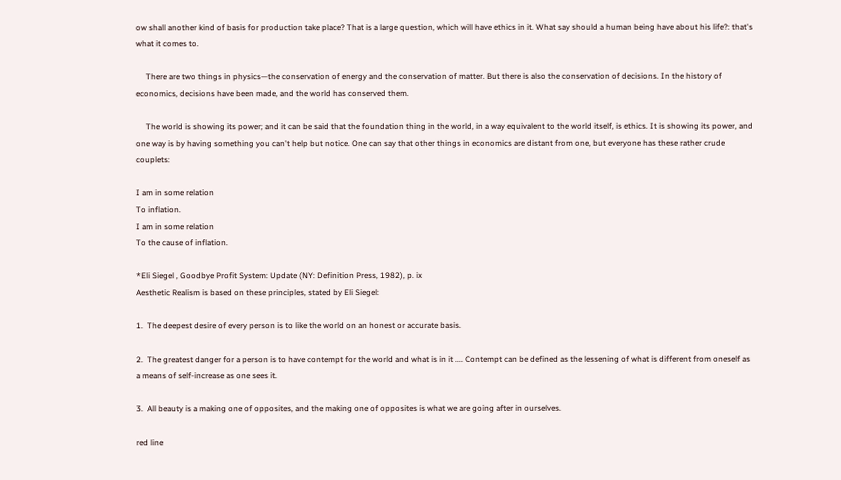ow shall another kind of basis for production take place? That is a large question, which will have ethics in it. What say should a human being have about his life?: that's what it comes to.

     There are two things in physics—the conservation of energy and the conservation of matter. But there is also the conservation of decisions. In the history of economics, decisions have been made, and the world has conserved them.

     The world is showing its power; and it can be said that the foundation thing in the world, in a way equivalent to the world itself, is ethics. It is showing its power, and one way is by having something you can't help but notice. One can say that other things in economics are distant from one, but everyone has these rather crude couplets:

I am in some relation
To inflation.
I am in some relation
To the cause of inflation.

*Eli Siegel , Goodbye Profit System: Update (NY: Definition Press, 1982), p. ix
Aesthetic Realism is based on these principles, stated by Eli Siegel:

1.  The deepest desire of every person is to like the world on an honest or accurate basis.

2.  The greatest danger for a person is to have contempt for the world and what is in it .... Contempt can be defined as the lessening of what is different from oneself as a means of self-increase as one sees it.

3.  All beauty is a making one of opposites, and the making one of opposites is what we are going after in ourselves.

red line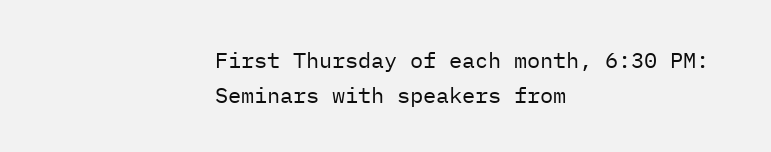First Thursday of each month, 6:30 PM: Seminars with speakers from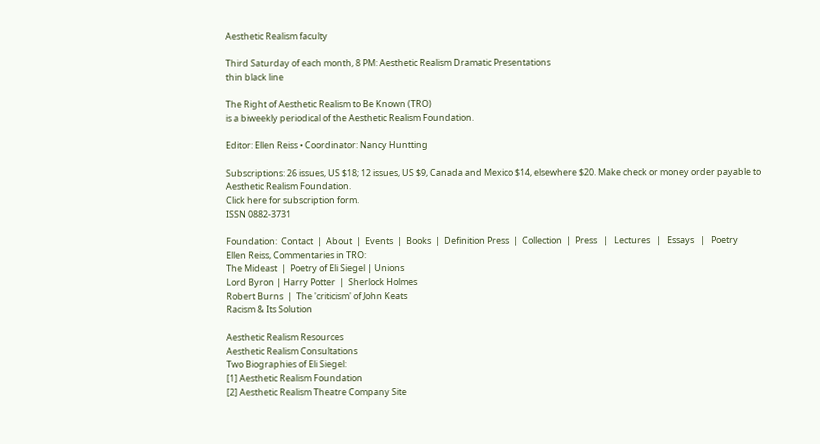Aesthetic Realism faculty

Third Saturday of each month, 8 PM: Aesthetic Realism Dramatic Presentations
thin black line

The Right of Aesthetic Realism to Be Known (TRO)
is a biweekly periodical of the Aesthetic Realism Foundation.

Editor: Ellen Reiss • Coordinator: Nancy Huntting

Subscriptions: 26 issues, US $18; 12 issues, US $9, Canada and Mexico $14, elsewhere $20. Make check or money order payable to Aesthetic Realism Foundation.
Click here for subscription form.
ISSN 0882-3731

Foundation:  Contact  |  About  |  Events  |  Books  |  Definition Press  |  Collection  |  Press   |   Lectures   |   Essays   |   Poetry
Ellen Reiss, Commentaries in TRO:
The Mideast  |  Poetry of Eli Siegel | Unions
Lord Byron | Harry Potter  |  Sherlock Holmes
Robert Burns  |  The 'criticism' of John Keats
Racism & Its Solution

Aesthetic Realism Resources
Aesthetic Realism Consultations
Two Biographies of Eli Siegel:
[1] Aesthetic Realism Foundation
[2] Aesthetic Realism Theatre Company Site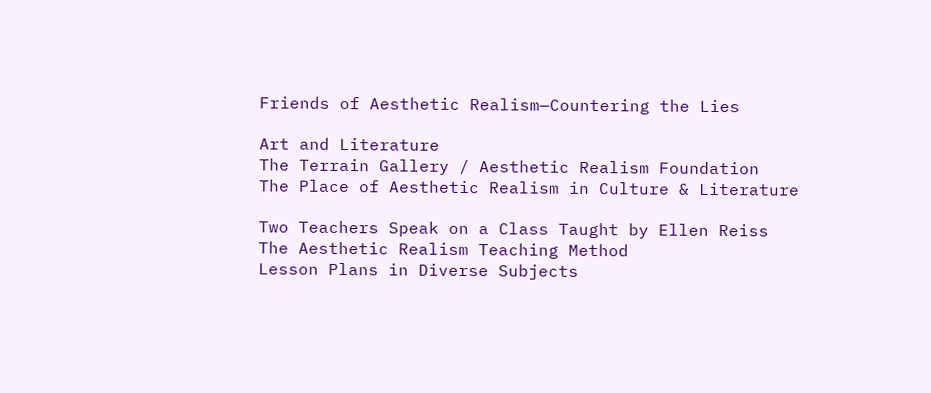Friends of Aesthetic Realism—Countering the Lies

Art and Literature
The Terrain Gallery / Aesthetic Realism Foundation
The Place of Aesthetic Realism in Culture & Literature

Two Teachers Speak on a Class Taught by Ellen Reiss
The Aesthetic Realism Teaching Method
Lesson Plans in Diverse Subjects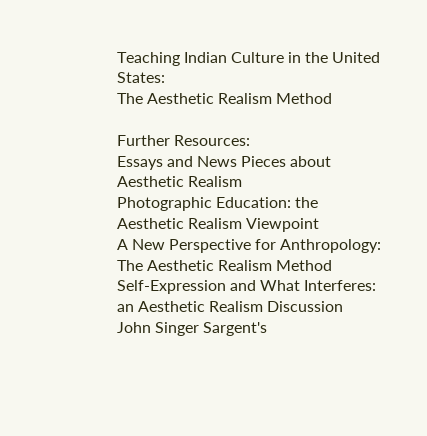Teaching Indian Culture in the United States:
The Aesthetic Realism Method

Further Resources:
Essays and News Pieces about Aesthetic Realism
Photographic Education: the Aesthetic Realism Viewpoint
A New Perspective for Anthropology: The Aesthetic Realism Method
Self-Expression and What Interferes: an Aesthetic Realism Discussion
John Singer Sargent's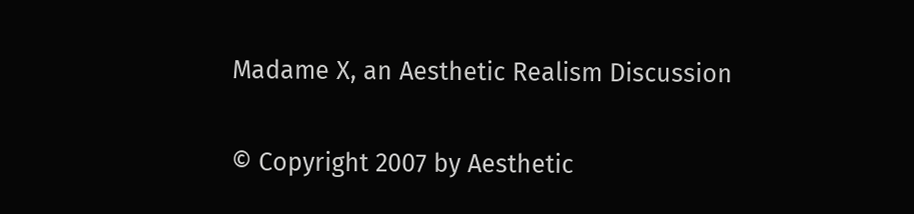Madame X, an Aesthetic Realism Discussion

© Copyright 2007 by Aesthetic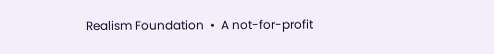Realism Foundation  •  A not-for-profit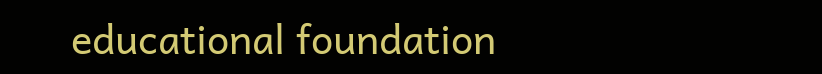educational foundation